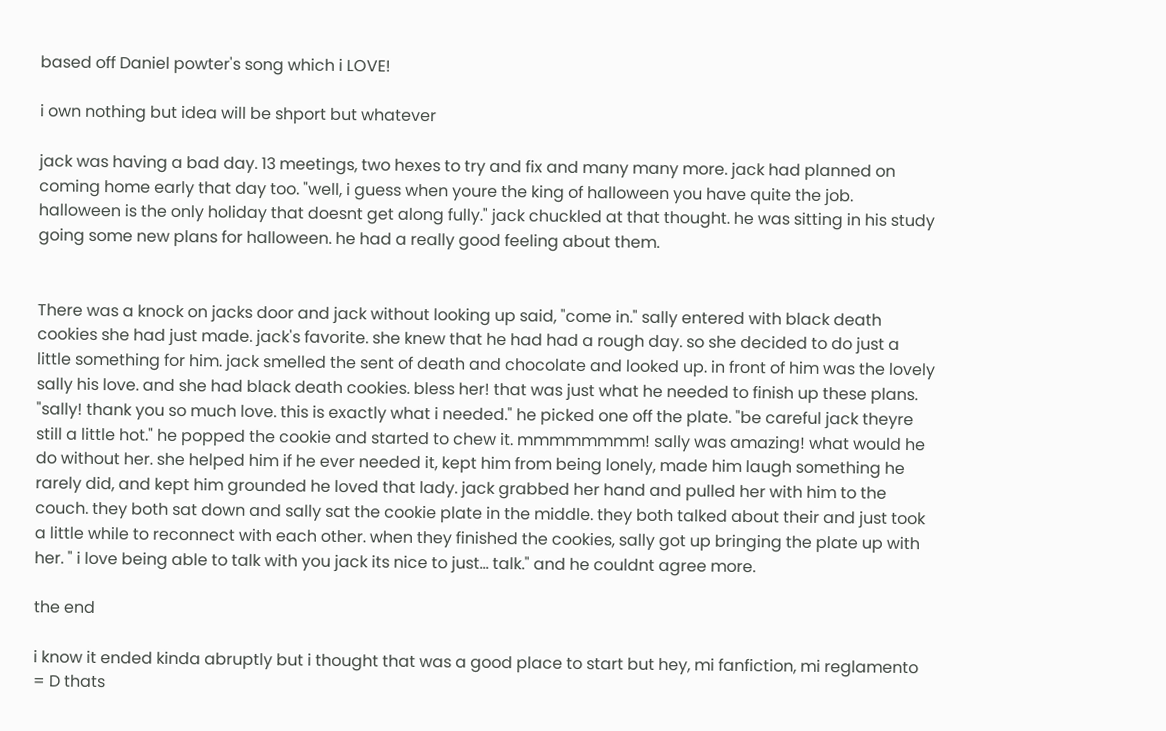based off Daniel powter's song which i LOVE!

i own nothing but idea will be shport but whatever

jack was having a bad day. 13 meetings, two hexes to try and fix and many many more. jack had planned on coming home early that day too. "well, i guess when youre the king of halloween you have quite the job. halloween is the only holiday that doesnt get along fully." jack chuckled at that thought. he was sitting in his study going some new plans for halloween. he had a really good feeling about them.


There was a knock on jacks door and jack without looking up said, "come in." sally entered with black death cookies she had just made. jack's favorite. she knew that he had had a rough day. so she decided to do just a little something for him. jack smelled the sent of death and chocolate and looked up. in front of him was the lovely sally his love. and she had black death cookies. bless her! that was just what he needed to finish up these plans. "sally! thank you so much love. this is exactly what i needed." he picked one off the plate. "be careful jack theyre still a little hot." he popped the cookie and started to chew it. mmmmmmmm! sally was amazing! what would he do without her. she helped him if he ever needed it, kept him from being lonely, made him laugh something he rarely did, and kept him grounded he loved that lady. jack grabbed her hand and pulled her with him to the couch. they both sat down and sally sat the cookie plate in the middle. they both talked about their and just took a little while to reconnect with each other. when they finished the cookies, sally got up bringing the plate up with her. " i love being able to talk with you jack its nice to just... talk." and he couldnt agree more.

the end

i know it ended kinda abruptly but i thought that was a good place to start but hey, mi fanfiction, mi reglamento = D thats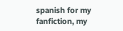spanish for my fanfiction, my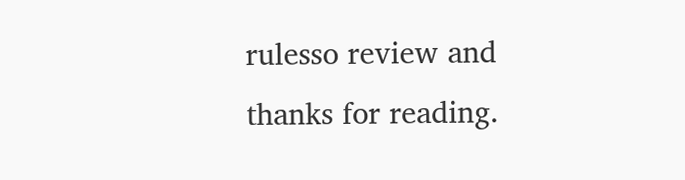rulesso review and thanks for reading.